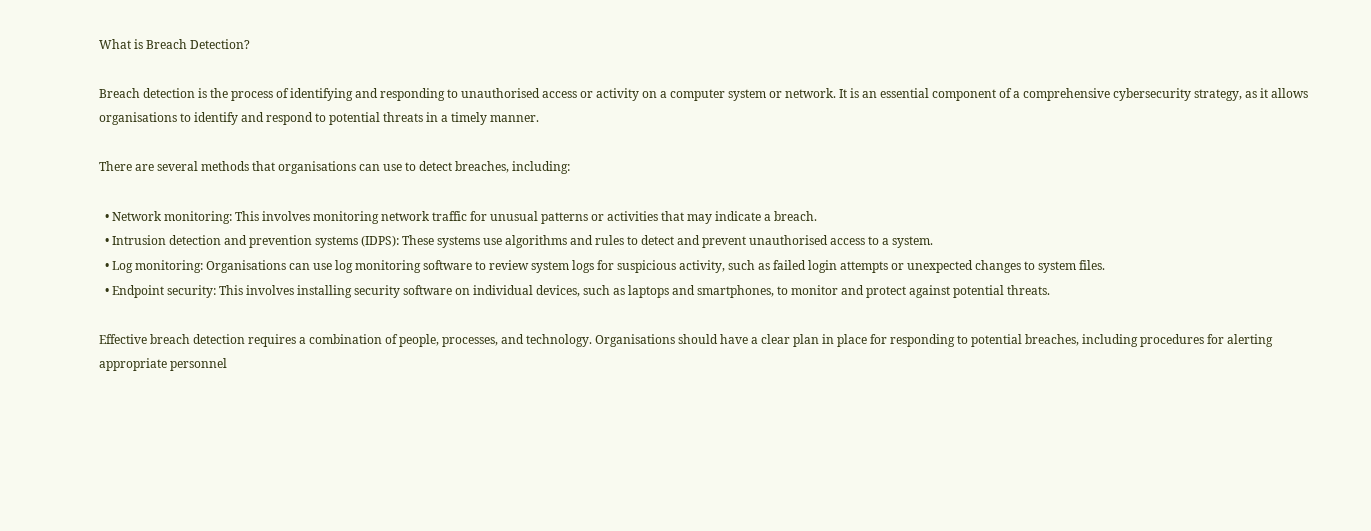What is Breach Detection?

Breach detection is the process of identifying and responding to unauthorised access or activity on a computer system or network. It is an essential component of a comprehensive cybersecurity strategy, as it allows organisations to identify and respond to potential threats in a timely manner.

There are several methods that organisations can use to detect breaches, including:

  • Network monitoring: This involves monitoring network traffic for unusual patterns or activities that may indicate a breach.
  • Intrusion detection and prevention systems (IDPS): These systems use algorithms and rules to detect and prevent unauthorised access to a system.
  • Log monitoring: Organisations can use log monitoring software to review system logs for suspicious activity, such as failed login attempts or unexpected changes to system files.
  • Endpoint security: This involves installing security software on individual devices, such as laptops and smartphones, to monitor and protect against potential threats.

Effective breach detection requires a combination of people, processes, and technology. Organisations should have a clear plan in place for responding to potential breaches, including procedures for alerting appropriate personnel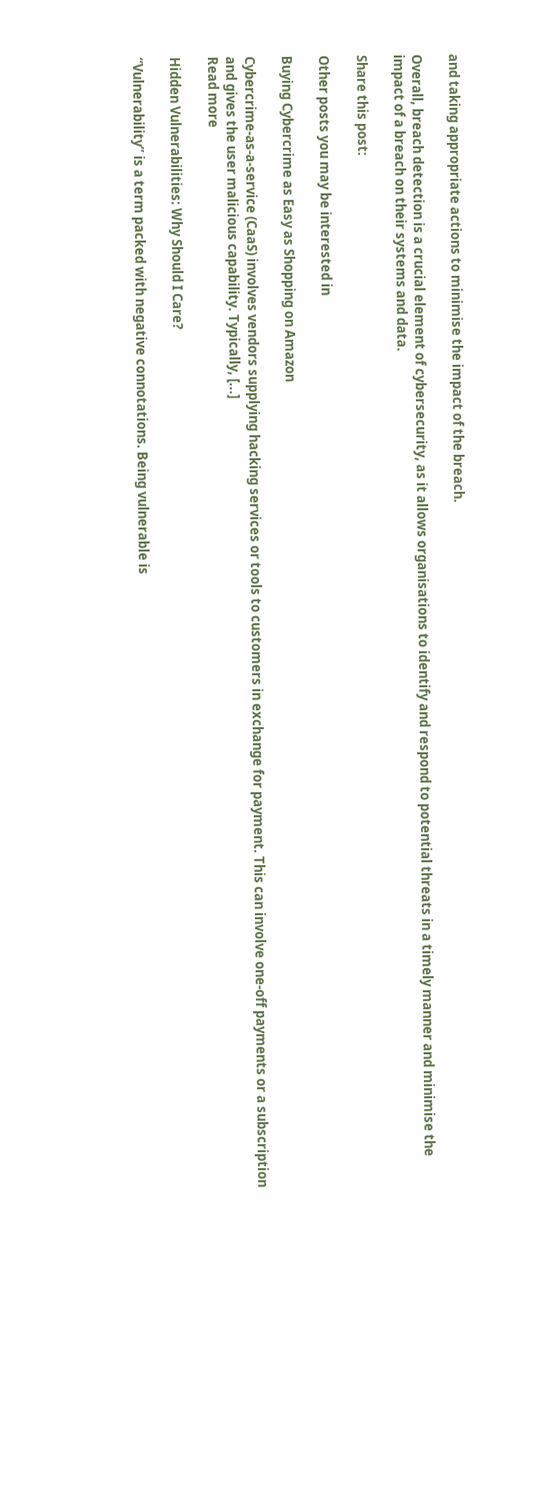and taking appropriate actions to minimise the impact of the breach.

Overall, breach detection is a crucial element of cybersecurity, as it allows organisations to identify and respond to potential threats in a timely manner and minimise the impact of a breach on their systems and data.

Share this post:

Other posts you may be interested in

Buying Cybercrime as Easy as Shopping on Amazon

Cybercrime-as-a-service (CaaS) involves vendors supplying hacking services or tools to customers in exchange for payment. This can involve one-off payments or a subscription and gives the user malicious capability. Typically, [...]
Read more

Hidden Vulnerabilities: Why Should I Care?

“Vulnerability” is a term packed with negative connotations. Being vulnerable is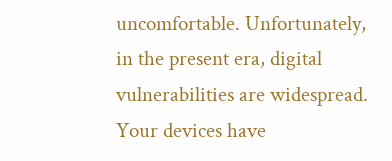uncomfortable. Unfortunately, in the present era, digital vulnerabilities are widespread. Your devices have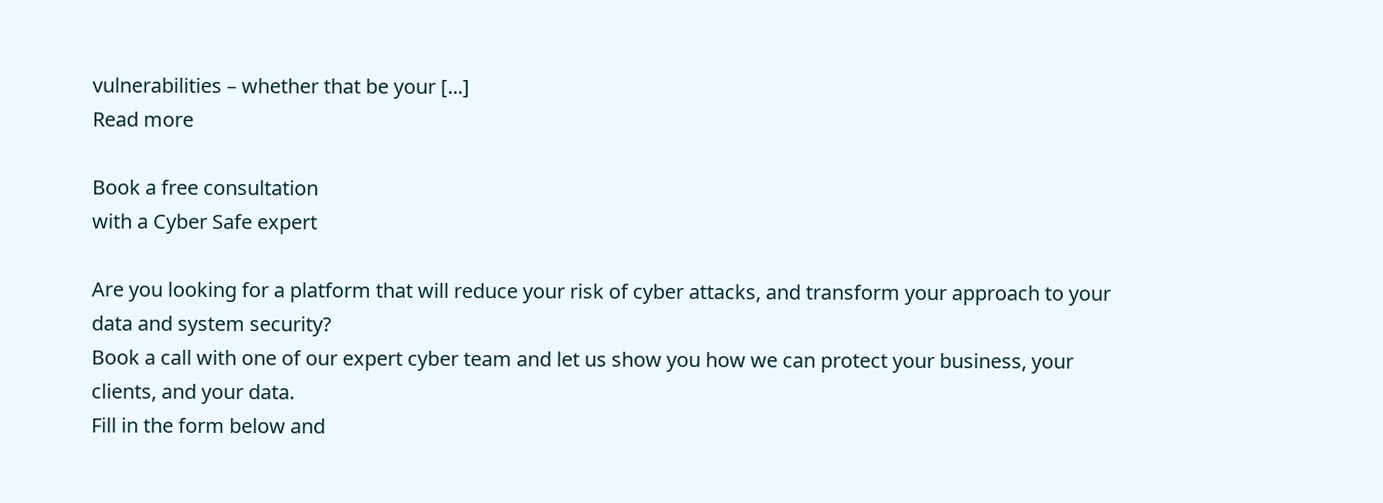vulnerabilities – whether that be your [...]
Read more

Book a free consultation
with a Cyber Safe expert

Are you looking for a platform that will reduce your risk of cyber attacks, and transform your approach to your data and system security?
Book a call with one of our expert cyber team and let us show you how we can protect your business, your clients, and your data.
Fill in the form below and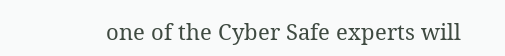one of the Cyber Safe experts will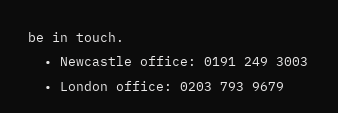be in touch.
  • Newcastle office: 0191 249 3003
  • London office: 0203 793 9679